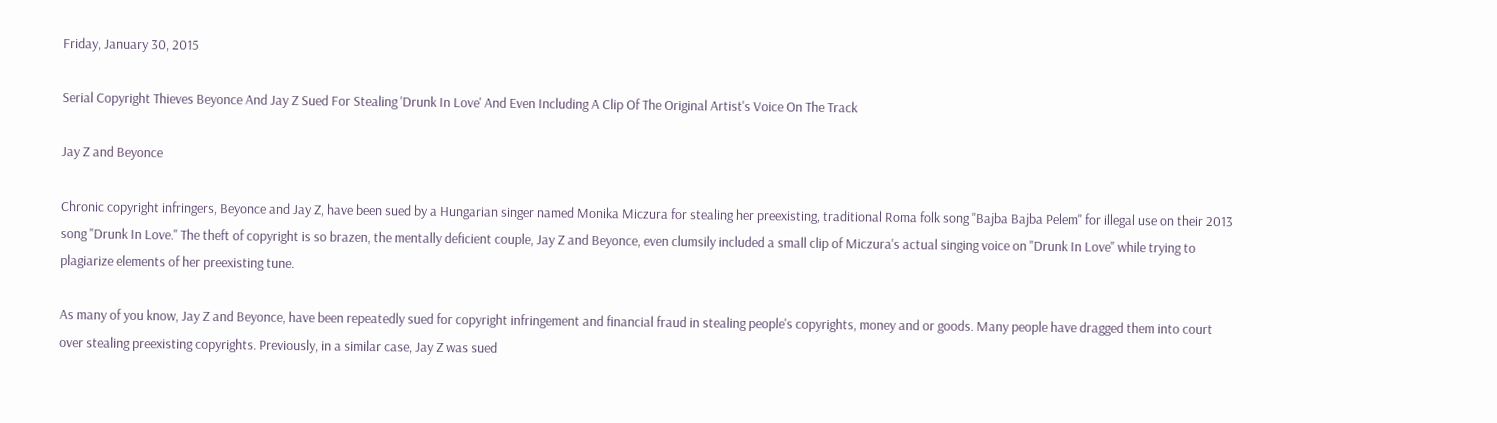Friday, January 30, 2015

Serial Copyright Thieves Beyonce And Jay Z Sued For Stealing 'Drunk In Love' And Even Including A Clip Of The Original Artist's Voice On The Track

Jay Z and Beyonce

Chronic copyright infringers, Beyonce and Jay Z, have been sued by a Hungarian singer named Monika Miczura for stealing her preexisting, traditional Roma folk song "Bajba Bajba Pelem" for illegal use on their 2013 song "Drunk In Love." The theft of copyright is so brazen, the mentally deficient couple, Jay Z and Beyonce, even clumsily included a small clip of Miczura's actual singing voice on "Drunk In Love" while trying to plagiarize elements of her preexisting tune.

As many of you know, Jay Z and Beyonce, have been repeatedly sued for copyright infringement and financial fraud in stealing people's copyrights, money and or goods. Many people have dragged them into court over stealing preexisting copyrights. Previously, in a similar case, Jay Z was sued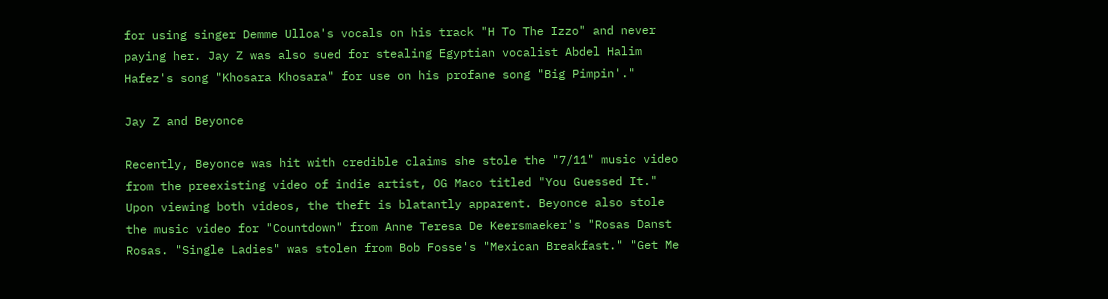for using singer Demme Ulloa's vocals on his track "H To The Izzo" and never paying her. Jay Z was also sued for stealing Egyptian vocalist Abdel Halim Hafez's song "Khosara Khosara" for use on his profane song "Big Pimpin'."

Jay Z and Beyonce

Recently, Beyonce was hit with credible claims she stole the "7/11" music video from the preexisting video of indie artist, OG Maco titled "You Guessed It." Upon viewing both videos, the theft is blatantly apparent. Beyonce also stole the music video for "Countdown" from Anne Teresa De Keersmaeker's "Rosas Danst Rosas. "Single Ladies" was stolen from Bob Fosse's "Mexican Breakfast." "Get Me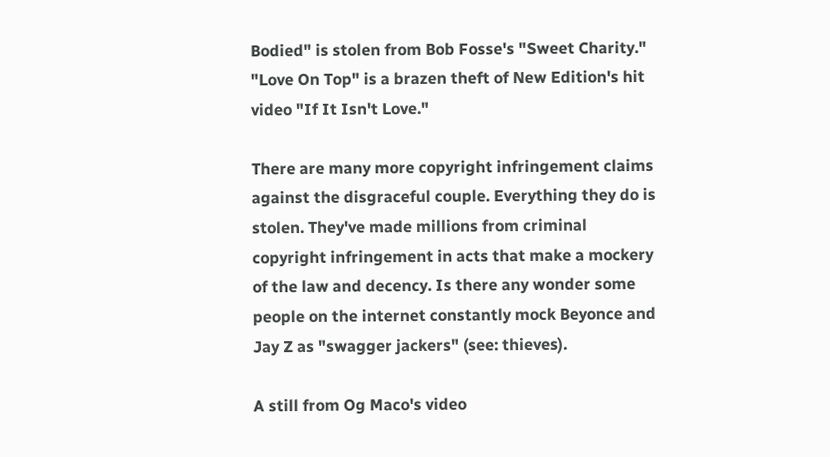Bodied" is stolen from Bob Fosse's "Sweet Charity." "Love On Top" is a brazen theft of New Edition's hit video "If It Isn't Love."

There are many more copyright infringement claims against the disgraceful couple. Everything they do is stolen. They've made millions from criminal copyright infringement in acts that make a mockery of the law and decency. Is there any wonder some people on the internet constantly mock Beyonce and Jay Z as "swagger jackers" (see: thieves).

A still from Og Maco's video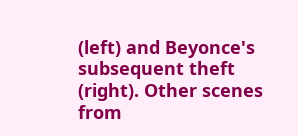(left) and Beyonce's subsequent theft (right). Other scenes from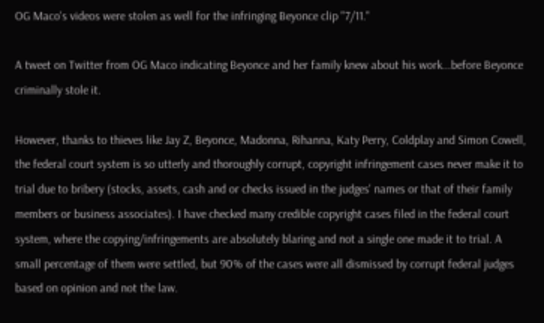OG Maco's videos were stolen as well for the infringing Beyonce clip "7/11."

A tweet on Twitter from OG Maco indicating Beyonce and her family knew about his work...before Beyonce criminally stole it.

However, thanks to thieves like Jay Z, Beyonce, Madonna, Rihanna, Katy Perry, Coldplay and Simon Cowell, the federal court system is so utterly and thoroughly corrupt, copyright infringement cases never make it to trial due to bribery (stocks, assets, cash and or checks issued in the judges' names or that of their family members or business associates). I have checked many credible copyright cases filed in the federal court system, where the copying/infringements are absolutely blaring and not a single one made it to trial. A small percentage of them were settled, but 90% of the cases were all dismissed by corrupt federal judges based on opinion and not the law.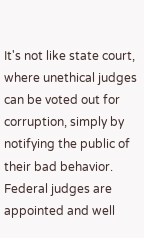It's not like state court, where unethical judges can be voted out for corruption, simply by notifying the public of their bad behavior. Federal judges are appointed and well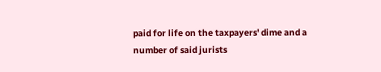paid for life on the taxpayers' dime and a number of said jurists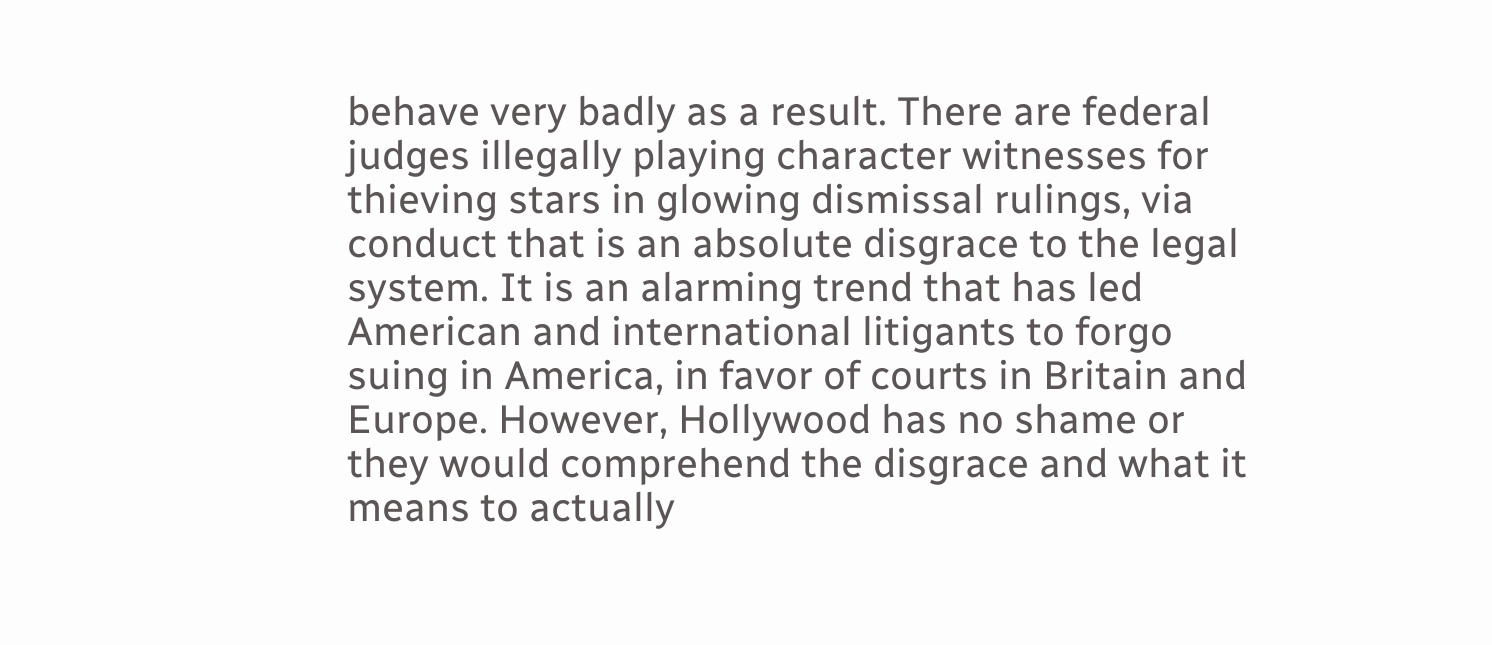behave very badly as a result. There are federal judges illegally playing character witnesses for thieving stars in glowing dismissal rulings, via conduct that is an absolute disgrace to the legal system. It is an alarming trend that has led American and international litigants to forgo suing in America, in favor of courts in Britain and Europe. However, Hollywood has no shame or they would comprehend the disgrace and what it means to actually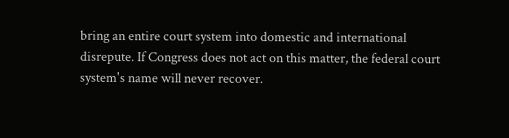bring an entire court system into domestic and international disrepute. If Congress does not act on this matter, the federal court system's name will never recover.